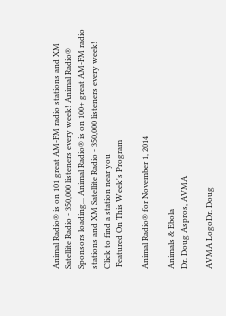Animal Radio® is on 101 great AM-FM radio stations and XM Satellite Radio - 350,000 listeners every week! Animal Radio® Sponsors loading... Animal Radio® is on 100+ great AM-FM radio stations and XM Satellite Radio - 350,000 listeners every week! Click to find a station near you
 Featured On This Week's Program

Animal Radio® for November 1, 2014

Animals & Ebola
Dr. Doug Aspros, AVMA

AVMA LogoDr. Doug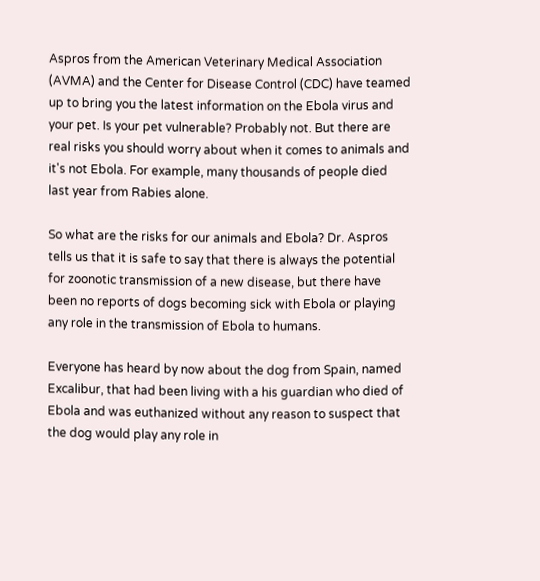Aspros from the American Veterinary Medical Association (AVMA) and the Center for Disease Control (CDC) have teamed up to bring you the latest information on the Ebola virus and your pet. Is your pet vulnerable? Probably not. But there are real risks you should worry about when it comes to animals and it's not Ebola. For example, many thousands of people died last year from Rabies alone.

So what are the risks for our animals and Ebola? Dr. Aspros tells us that it is safe to say that there is always the potential for zoonotic transmission of a new disease, but there have been no reports of dogs becoming sick with Ebola or playing any role in the transmission of Ebola to humans.

Everyone has heard by now about the dog from Spain, named Excalibur, that had been living with a his guardian who died of Ebola and was euthanized without any reason to suspect that the dog would play any role in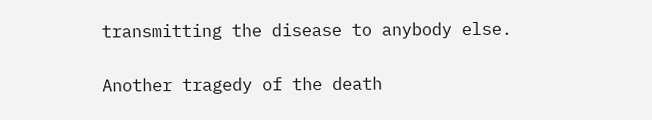transmitting the disease to anybody else.

Another tragedy of the death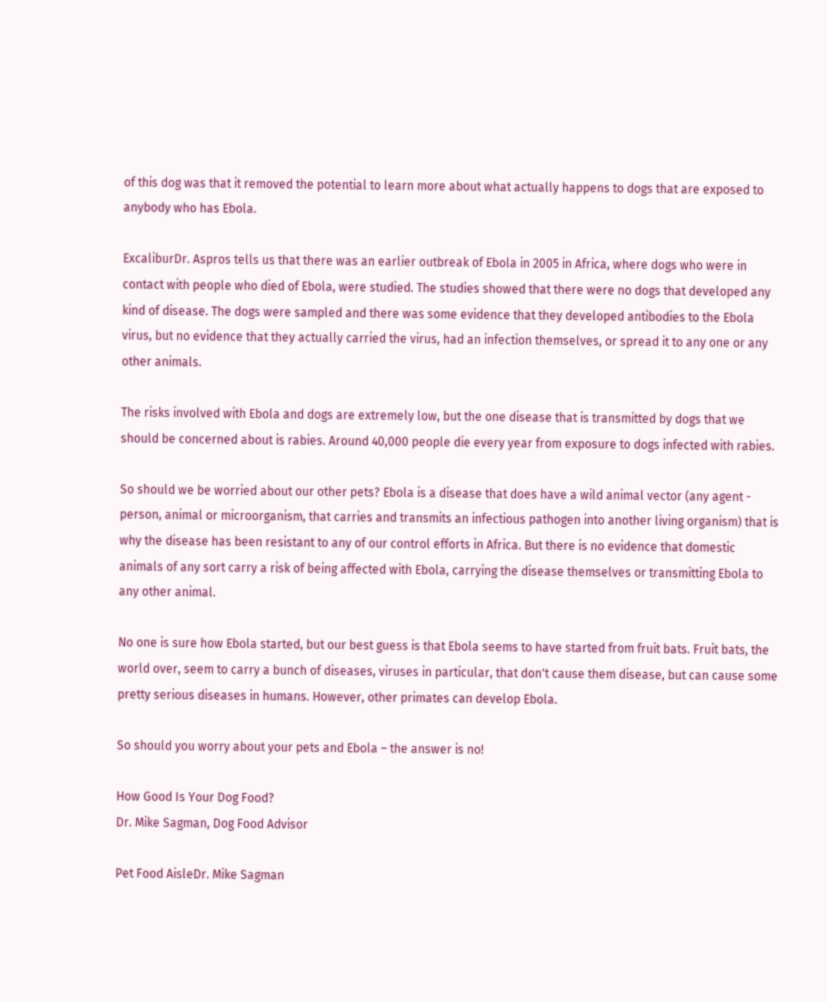of this dog was that it removed the potential to learn more about what actually happens to dogs that are exposed to anybody who has Ebola.

ExcaliburDr. Aspros tells us that there was an earlier outbreak of Ebola in 2005 in Africa, where dogs who were in contact with people who died of Ebola, were studied. The studies showed that there were no dogs that developed any kind of disease. The dogs were sampled and there was some evidence that they developed antibodies to the Ebola virus, but no evidence that they actually carried the virus, had an infection themselves, or spread it to any one or any other animals.

The risks involved with Ebola and dogs are extremely low, but the one disease that is transmitted by dogs that we should be concerned about is rabies. Around 40,000 people die every year from exposure to dogs infected with rabies.

So should we be worried about our other pets? Ebola is a disease that does have a wild animal vector (any agent - person, animal or microorganism, that carries and transmits an infectious pathogen into another living organism) that is why the disease has been resistant to any of our control efforts in Africa. But there is no evidence that domestic animals of any sort carry a risk of being affected with Ebola, carrying the disease themselves or transmitting Ebola to any other animal.

No one is sure how Ebola started, but our best guess is that Ebola seems to have started from fruit bats. Fruit bats, the world over, seem to carry a bunch of diseases, viruses in particular, that don't cause them disease, but can cause some pretty serious diseases in humans. However, other primates can develop Ebola.

So should you worry about your pets and Ebola – the answer is no!

How Good Is Your Dog Food?
Dr. Mike Sagman, Dog Food Advisor

Pet Food AisleDr. Mike Sagman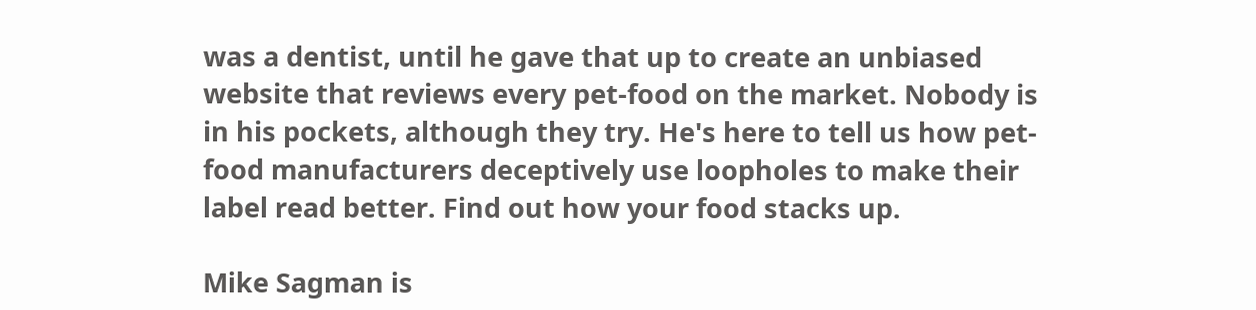was a dentist, until he gave that up to create an unbiased website that reviews every pet-food on the market. Nobody is in his pockets, although they try. He's here to tell us how pet-food manufacturers deceptively use loopholes to make their label read better. Find out how your food stacks up.

Mike Sagman is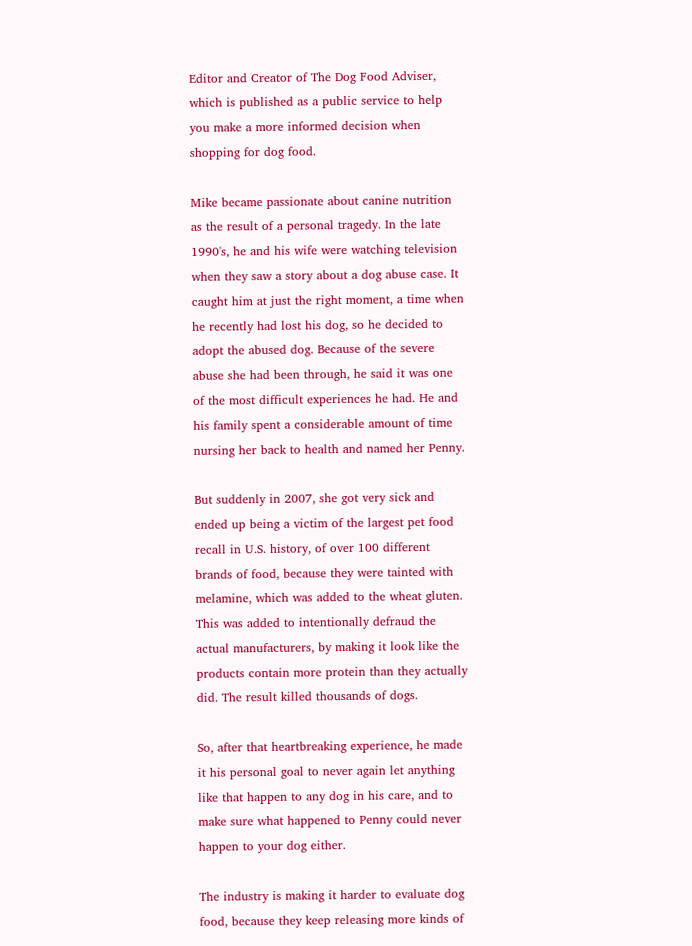Editor and Creator of The Dog Food Adviser, which is published as a public service to help you make a more informed decision when shopping for dog food.

Mike became passionate about canine nutrition as the result of a personal tragedy. In the late 1990's, he and his wife were watching television when they saw a story about a dog abuse case. It caught him at just the right moment, a time when he recently had lost his dog, so he decided to adopt the abused dog. Because of the severe abuse she had been through, he said it was one of the most difficult experiences he had. He and his family spent a considerable amount of time nursing her back to health and named her Penny.

But suddenly in 2007, she got very sick and ended up being a victim of the largest pet food recall in U.S. history, of over 100 different brands of food, because they were tainted with melamine, which was added to the wheat gluten. This was added to intentionally defraud the actual manufacturers, by making it look like the products contain more protein than they actually did. The result killed thousands of dogs.

So, after that heartbreaking experience, he made it his personal goal to never again let anything like that happen to any dog in his care, and to make sure what happened to Penny could never happen to your dog either.

The industry is making it harder to evaluate dog food, because they keep releasing more kinds of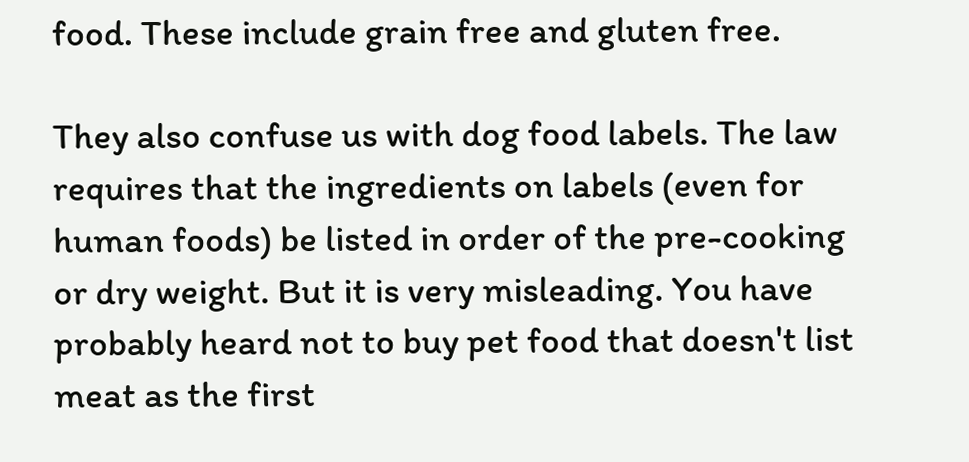food. These include grain free and gluten free.

They also confuse us with dog food labels. The law requires that the ingredients on labels (even for human foods) be listed in order of the pre-cooking or dry weight. But it is very misleading. You have probably heard not to buy pet food that doesn't list meat as the first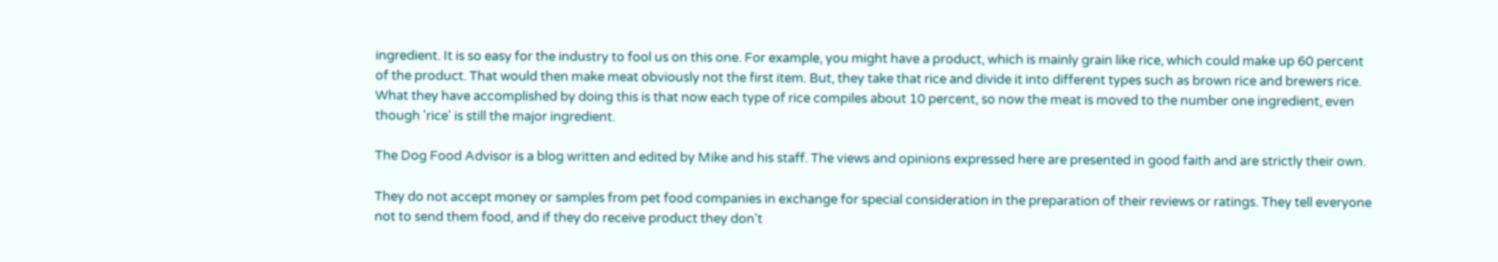ingredient. It is so easy for the industry to fool us on this one. For example, you might have a product, which is mainly grain like rice, which could make up 60 percent of the product. That would then make meat obviously not the first item. But, they take that rice and divide it into different types such as brown rice and brewers rice. What they have accomplished by doing this is that now each type of rice compiles about 10 percent, so now the meat is moved to the number one ingredient, even though 'rice' is still the major ingredient.

The Dog Food Advisor is a blog written and edited by Mike and his staff. The views and opinions expressed here are presented in good faith and are strictly their own.

They do not accept money or samples from pet food companies in exchange for special consideration in the preparation of their reviews or ratings. They tell everyone not to send them food, and if they do receive product they don't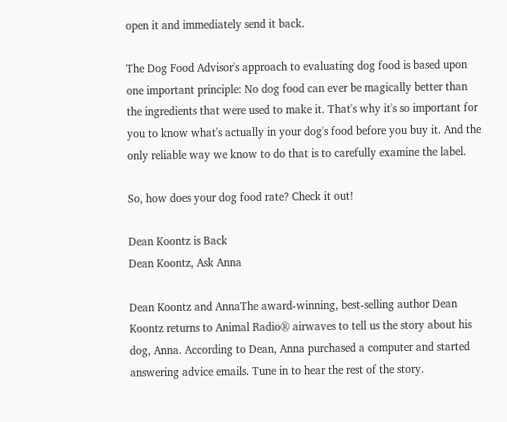open it and immediately send it back.

The Dog Food Advisor's approach to evaluating dog food is based upon one important principle: No dog food can ever be magically better than the ingredients that were used to make it. That's why it's so important for you to know what's actually in your dog's food before you buy it. And the only reliable way we know to do that is to carefully examine the label.

So, how does your dog food rate? Check it out!

Dean Koontz is Back
Dean Koontz, Ask Anna

Dean Koontz and AnnaThe award-winning, best-selling author Dean Koontz returns to Animal Radio® airwaves to tell us the story about his dog, Anna. According to Dean, Anna purchased a computer and started answering advice emails. Tune in to hear the rest of the story.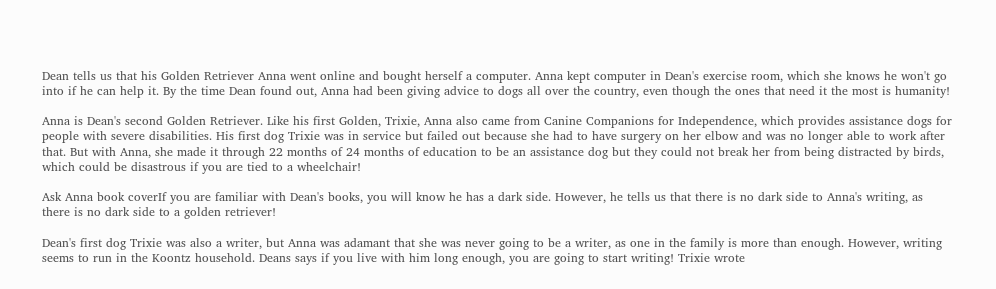Dean tells us that his Golden Retriever Anna went online and bought herself a computer. Anna kept computer in Dean's exercise room, which she knows he won't go into if he can help it. By the time Dean found out, Anna had been giving advice to dogs all over the country, even though the ones that need it the most is humanity!

Anna is Dean's second Golden Retriever. Like his first Golden, Trixie, Anna also came from Canine Companions for Independence, which provides assistance dogs for people with severe disabilities. His first dog Trixie was in service but failed out because she had to have surgery on her elbow and was no longer able to work after that. But with Anna, she made it through 22 months of 24 months of education to be an assistance dog but they could not break her from being distracted by birds, which could be disastrous if you are tied to a wheelchair!

Ask Anna book coverIf you are familiar with Dean's books, you will know he has a dark side. However, he tells us that there is no dark side to Anna's writing, as there is no dark side to a golden retriever!

Dean's first dog Trixie was also a writer, but Anna was adamant that she was never going to be a writer, as one in the family is more than enough. However, writing seems to run in the Koontz household. Deans says if you live with him long enough, you are going to start writing! Trixie wrote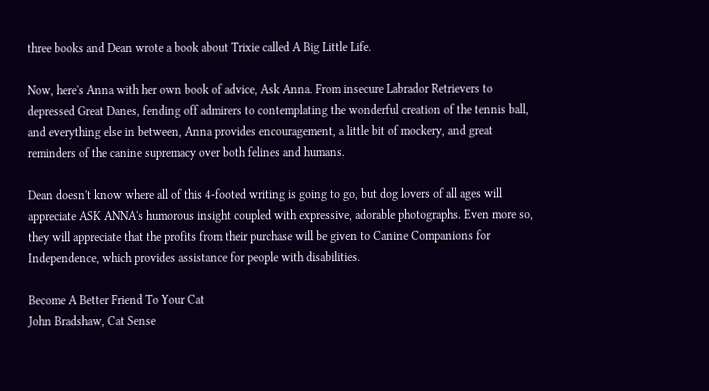three books and Dean wrote a book about Trixie called A Big Little Life.

Now, here's Anna with her own book of advice, Ask Anna. From insecure Labrador Retrievers to depressed Great Danes, fending off admirers to contemplating the wonderful creation of the tennis ball, and everything else in between, Anna provides encouragement, a little bit of mockery, and great reminders of the canine supremacy over both felines and humans.

Dean doesn't know where all of this 4-footed writing is going to go, but dog lovers of all ages will appreciate ASK ANNA's humorous insight coupled with expressive, adorable photographs. Even more so, they will appreciate that the profits from their purchase will be given to Canine Companions for Independence, which provides assistance for people with disabilities.

Become A Better Friend To Your Cat
John Bradshaw, Cat Sense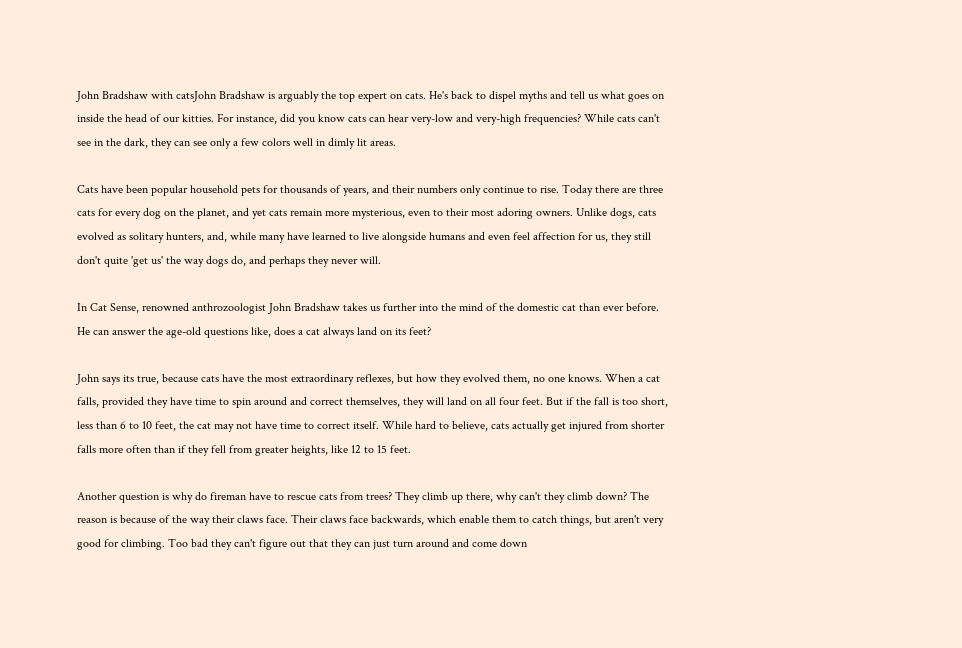John Bradshaw with catsJohn Bradshaw is arguably the top expert on cats. He's back to dispel myths and tell us what goes on inside the head of our kitties. For instance, did you know cats can hear very-low and very-high frequencies? While cats can't see in the dark, they can see only a few colors well in dimly lit areas.

Cats have been popular household pets for thousands of years, and their numbers only continue to rise. Today there are three cats for every dog on the planet, and yet cats remain more mysterious, even to their most adoring owners. Unlike dogs, cats evolved as solitary hunters, and, while many have learned to live alongside humans and even feel affection for us, they still don't quite 'get us' the way dogs do, and perhaps they never will.

In Cat Sense, renowned anthrozoologist John Bradshaw takes us further into the mind of the domestic cat than ever before. He can answer the age-old questions like, does a cat always land on its feet?

John says its true, because cats have the most extraordinary reflexes, but how they evolved them, no one knows. When a cat falls, provided they have time to spin around and correct themselves, they will land on all four feet. But if the fall is too short, less than 6 to 10 feet, the cat may not have time to correct itself. While hard to believe, cats actually get injured from shorter falls more often than if they fell from greater heights, like 12 to 15 feet.

Another question is why do fireman have to rescue cats from trees? They climb up there, why can't they climb down? The reason is because of the way their claws face. Their claws face backwards, which enable them to catch things, but aren't very good for climbing. Too bad they can't figure out that they can just turn around and come down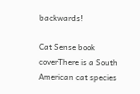backwards!

Cat Sense book coverThere is a South American cat species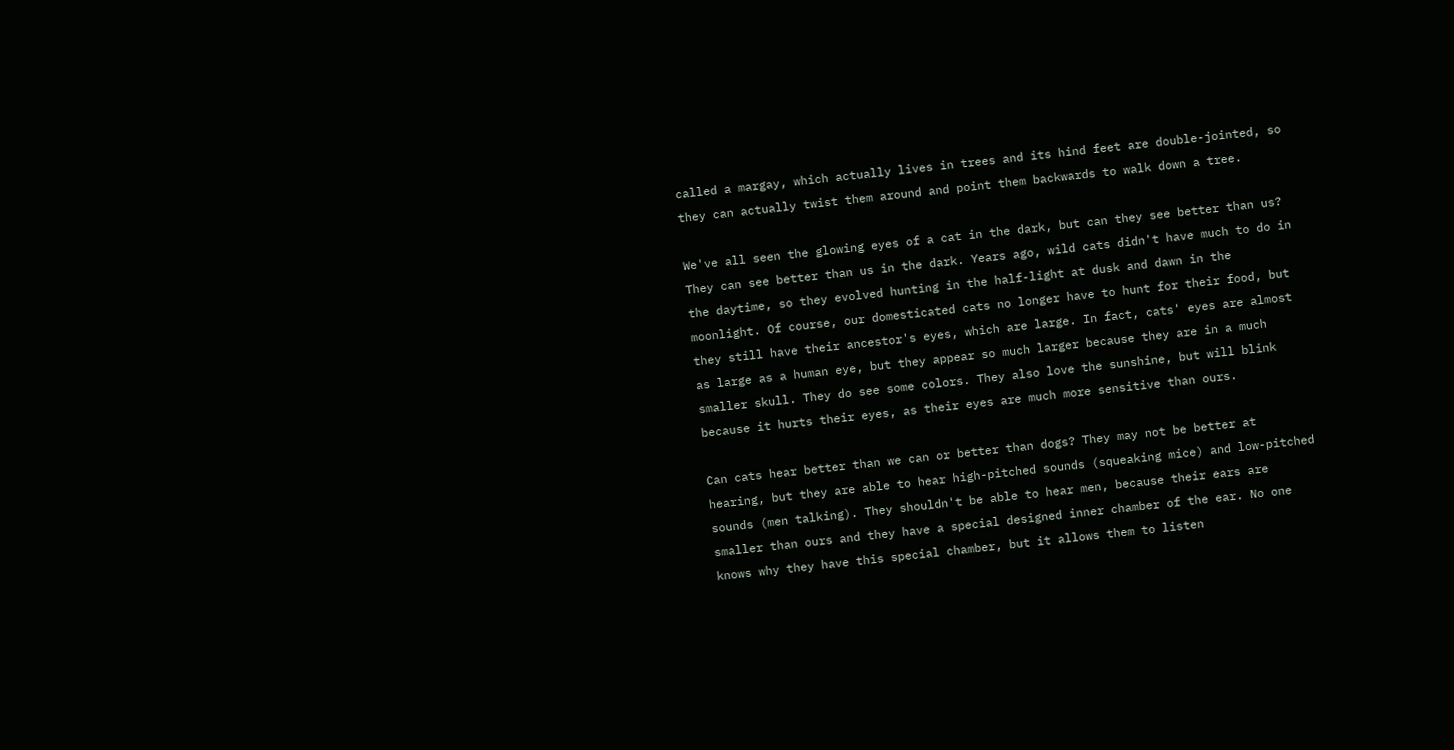called a margay, which actually lives in trees and its hind feet are double-jointed, so they can actually twist them around and point them backwards to walk down a tree.

We've all seen the glowing eyes of a cat in the dark, but can they see better than us? They can see better than us in the dark. Years ago, wild cats didn't have much to do in the daytime, so they evolved hunting in the half-light at dusk and dawn in the moonlight. Of course, our domesticated cats no longer have to hunt for their food, but they still have their ancestor's eyes, which are large. In fact, cats' eyes are almost as large as a human eye, but they appear so much larger because they are in a much smaller skull. They do see some colors. They also love the sunshine, but will blink because it hurts their eyes, as their eyes are much more sensitive than ours.

Can cats hear better than we can or better than dogs? They may not be better at hearing, but they are able to hear high-pitched sounds (squeaking mice) and low-pitched sounds (men talking). They shouldn't be able to hear men, because their ears are smaller than ours and they have a special designed inner chamber of the ear. No one knows why they have this special chamber, but it allows them to listen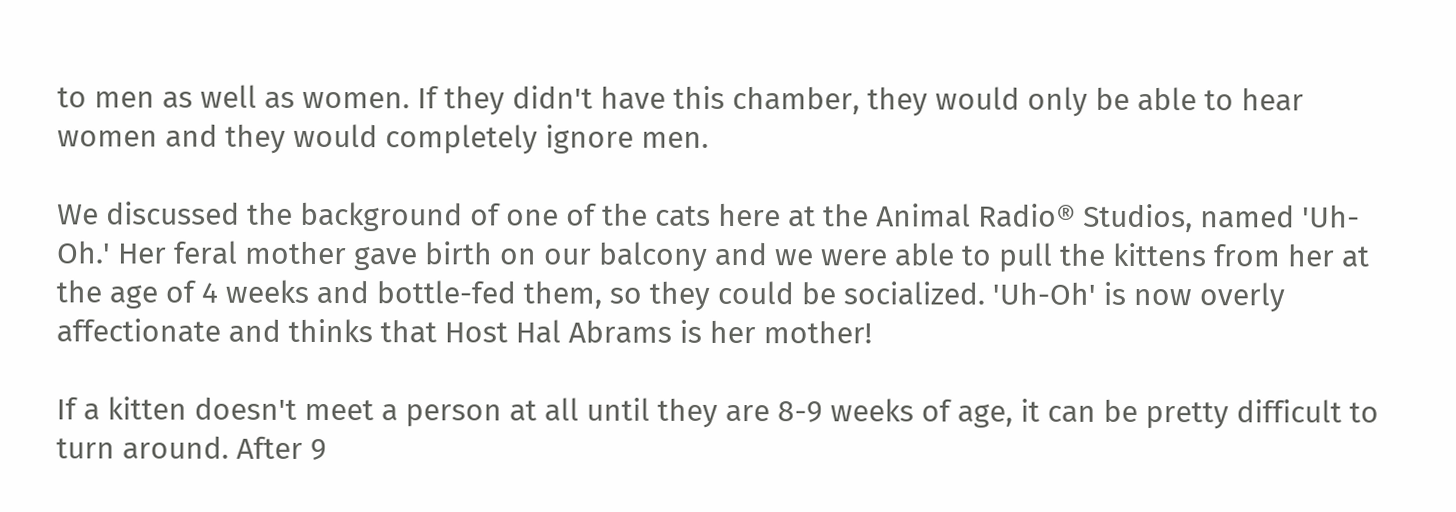to men as well as women. If they didn't have this chamber, they would only be able to hear women and they would completely ignore men.

We discussed the background of one of the cats here at the Animal Radio® Studios, named 'Uh-Oh.' Her feral mother gave birth on our balcony and we were able to pull the kittens from her at the age of 4 weeks and bottle-fed them, so they could be socialized. 'Uh-Oh' is now overly affectionate and thinks that Host Hal Abrams is her mother!

If a kitten doesn't meet a person at all until they are 8-9 weeks of age, it can be pretty difficult to turn around. After 9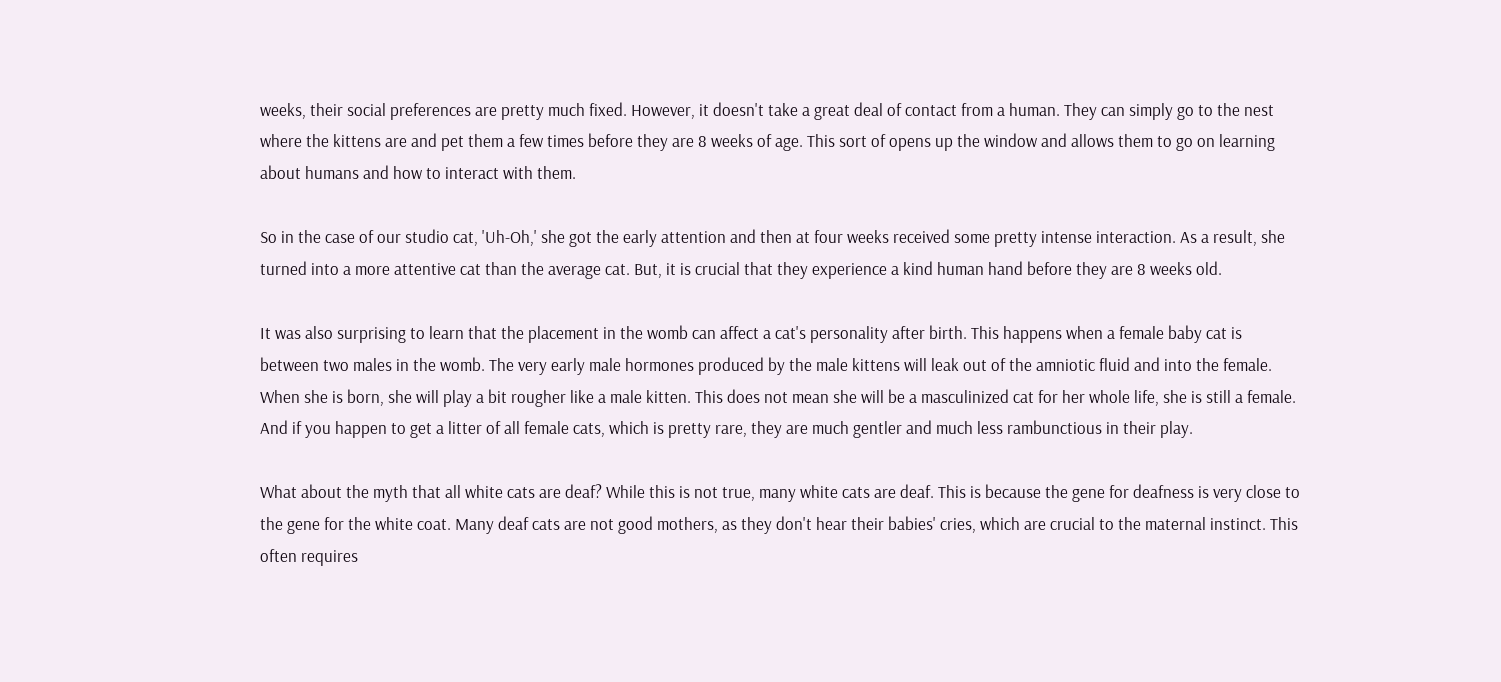weeks, their social preferences are pretty much fixed. However, it doesn't take a great deal of contact from a human. They can simply go to the nest where the kittens are and pet them a few times before they are 8 weeks of age. This sort of opens up the window and allows them to go on learning about humans and how to interact with them.

So in the case of our studio cat, 'Uh-Oh,' she got the early attention and then at four weeks received some pretty intense interaction. As a result, she turned into a more attentive cat than the average cat. But, it is crucial that they experience a kind human hand before they are 8 weeks old.

It was also surprising to learn that the placement in the womb can affect a cat's personality after birth. This happens when a female baby cat is between two males in the womb. The very early male hormones produced by the male kittens will leak out of the amniotic fluid and into the female. When she is born, she will play a bit rougher like a male kitten. This does not mean she will be a masculinized cat for her whole life, she is still a female. And if you happen to get a litter of all female cats, which is pretty rare, they are much gentler and much less rambunctious in their play.

What about the myth that all white cats are deaf? While this is not true, many white cats are deaf. This is because the gene for deafness is very close to the gene for the white coat. Many deaf cats are not good mothers, as they don't hear their babies' cries, which are crucial to the maternal instinct. This often requires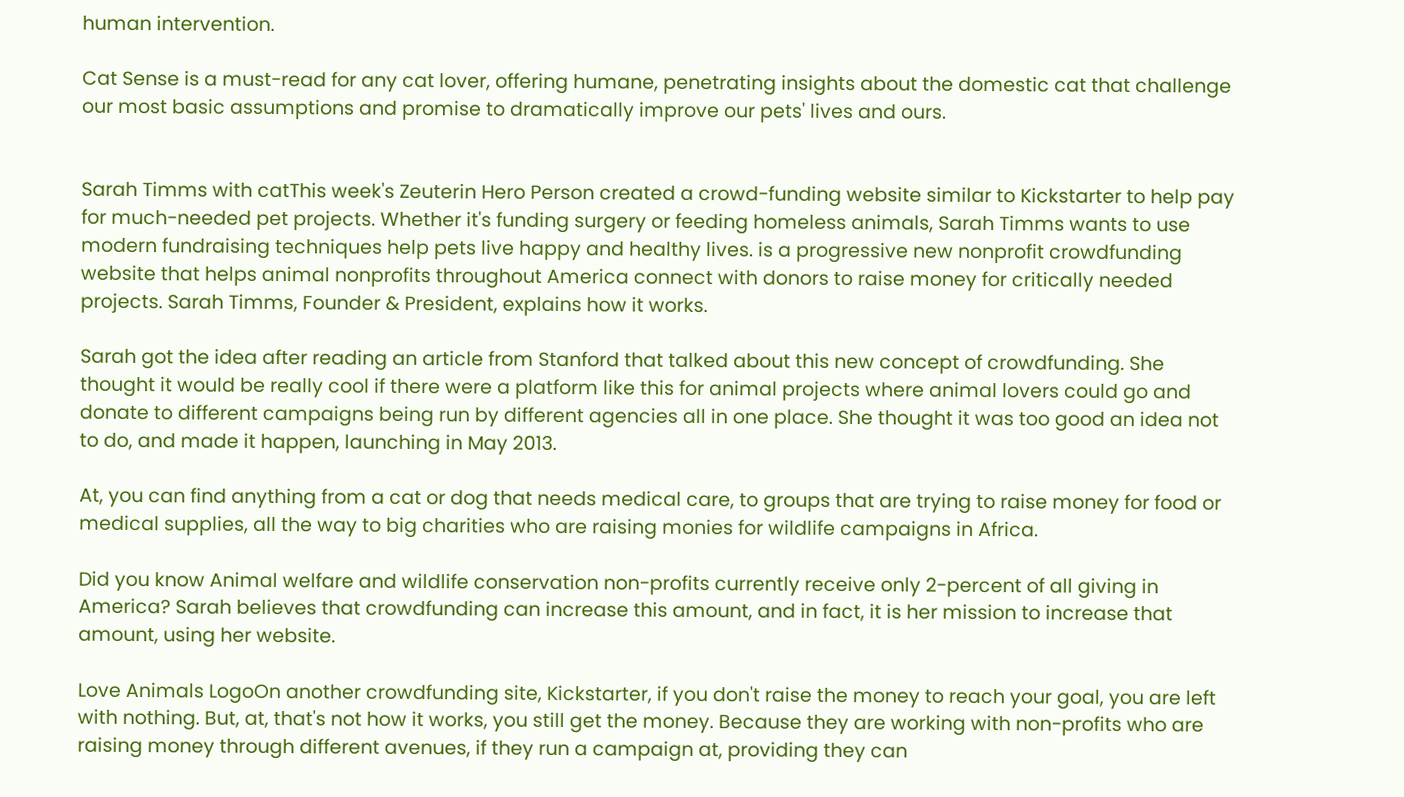human intervention.

Cat Sense is a must-read for any cat lover, offering humane, penetrating insights about the domestic cat that challenge our most basic assumptions and promise to dramatically improve our pets' lives and ours.


Sarah Timms with catThis week's Zeuterin Hero Person created a crowd-funding website similar to Kickstarter to help pay for much-needed pet projects. Whether it's funding surgery or feeding homeless animals, Sarah Timms wants to use modern fundraising techniques help pets live happy and healthy lives. is a progressive new nonprofit crowdfunding website that helps animal nonprofits throughout America connect with donors to raise money for critically needed projects. Sarah Timms, Founder & President, explains how it works.

Sarah got the idea after reading an article from Stanford that talked about this new concept of crowdfunding. She thought it would be really cool if there were a platform like this for animal projects where animal lovers could go and donate to different campaigns being run by different agencies all in one place. She thought it was too good an idea not to do, and made it happen, launching in May 2013.

At, you can find anything from a cat or dog that needs medical care, to groups that are trying to raise money for food or medical supplies, all the way to big charities who are raising monies for wildlife campaigns in Africa.

Did you know Animal welfare and wildlife conservation non-profits currently receive only 2-percent of all giving in America? Sarah believes that crowdfunding can increase this amount, and in fact, it is her mission to increase that amount, using her website.

Love Animals LogoOn another crowdfunding site, Kickstarter, if you don't raise the money to reach your goal, you are left with nothing. But, at, that's not how it works, you still get the money. Because they are working with non-profits who are raising money through different avenues, if they run a campaign at, providing they can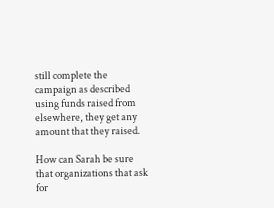still complete the campaign as described using funds raised from elsewhere, they get any amount that they raised.

How can Sarah be sure that organizations that ask for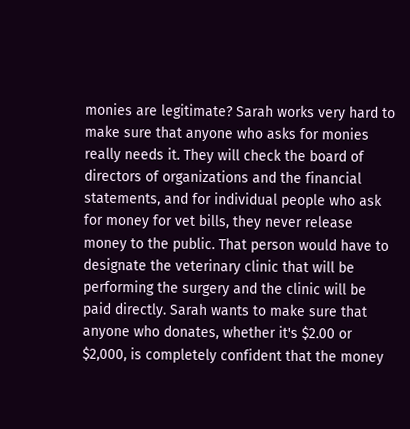monies are legitimate? Sarah works very hard to make sure that anyone who asks for monies really needs it. They will check the board of directors of organizations and the financial statements, and for individual people who ask for money for vet bills, they never release money to the public. That person would have to designate the veterinary clinic that will be performing the surgery and the clinic will be paid directly. Sarah wants to make sure that anyone who donates, whether it's $2.00 or $2,000, is completely confident that the money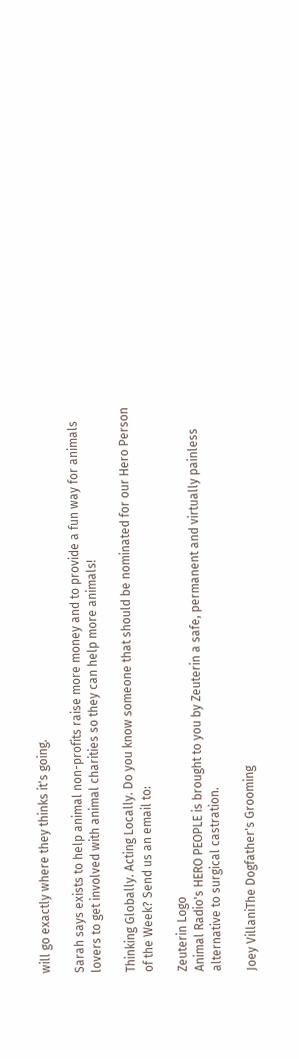will go exactly where they thinks it's going.

Sarah says exists to help animal non-profits raise more money and to provide a fun way for animals lovers to get involved with animal charities so they can help more animals!

Thinking Globally. Acting Locally. Do you know someone that should be nominated for our Hero Person of the Week? Send us an email to:

Zeuterin Logo
Animal Radio's HERO PEOPLE is brought to you by Zeuterin a safe, permanent and virtually painless alternative to surgical castration.

Joey VillaniThe Dogfather's Grooming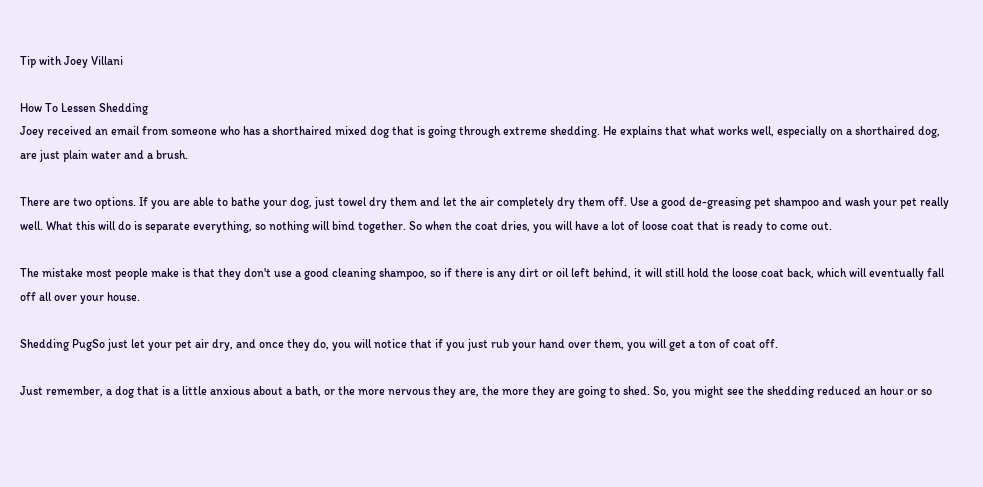Tip with Joey Villani

How To Lessen Shedding
Joey received an email from someone who has a shorthaired mixed dog that is going through extreme shedding. He explains that what works well, especially on a shorthaired dog, are just plain water and a brush.

There are two options. If you are able to bathe your dog, just towel dry them and let the air completely dry them off. Use a good de-greasing pet shampoo and wash your pet really well. What this will do is separate everything, so nothing will bind together. So when the coat dries, you will have a lot of loose coat that is ready to come out.

The mistake most people make is that they don't use a good cleaning shampoo, so if there is any dirt or oil left behind, it will still hold the loose coat back, which will eventually fall off all over your house.

Shedding PugSo just let your pet air dry, and once they do, you will notice that if you just rub your hand over them, you will get a ton of coat off.

Just remember, a dog that is a little anxious about a bath, or the more nervous they are, the more they are going to shed. So, you might see the shedding reduced an hour or so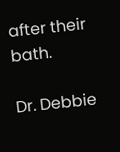after their bath.

Dr. Debbie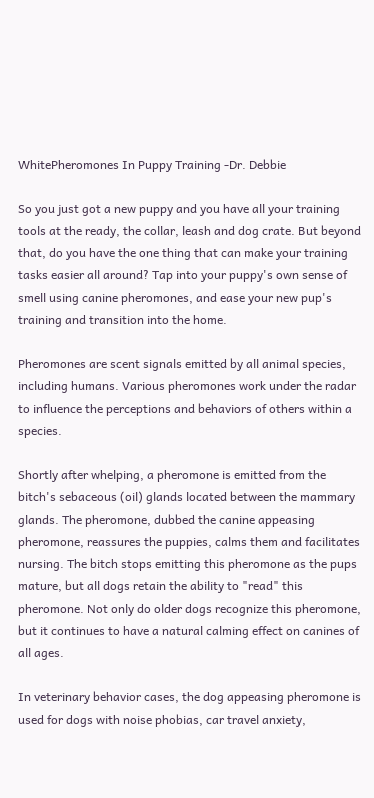WhitePheromones In Puppy Training -Dr. Debbie

So you just got a new puppy and you have all your training tools at the ready, the collar, leash and dog crate. But beyond that, do you have the one thing that can make your training tasks easier all around? Tap into your puppy's own sense of smell using canine pheromones, and ease your new pup's training and transition into the home.

Pheromones are scent signals emitted by all animal species, including humans. Various pheromones work under the radar to influence the perceptions and behaviors of others within a species.

Shortly after whelping, a pheromone is emitted from the bitch's sebaceous (oil) glands located between the mammary glands. The pheromone, dubbed the canine appeasing pheromone, reassures the puppies, calms them and facilitates nursing. The bitch stops emitting this pheromone as the pups mature, but all dogs retain the ability to "read" this pheromone. Not only do older dogs recognize this pheromone, but it continues to have a natural calming effect on canines of all ages.

In veterinary behavior cases, the dog appeasing pheromone is used for dogs with noise phobias, car travel anxiety,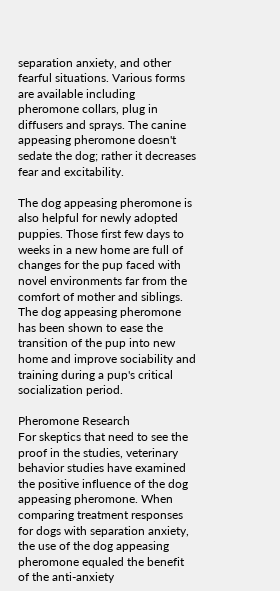separation anxiety, and other fearful situations. Various forms are available including pheromone collars, plug in diffusers and sprays. The canine appeasing pheromone doesn't sedate the dog; rather it decreases fear and excitability.

The dog appeasing pheromone is also helpful for newly adopted puppies. Those first few days to weeks in a new home are full of changes for the pup faced with novel environments far from the comfort of mother and siblings. The dog appeasing pheromone has been shown to ease the transition of the pup into new home and improve sociability and training during a pup's critical socialization period.

Pheromone Research
For skeptics that need to see the proof in the studies, veterinary behavior studies have examined the positive influence of the dog appeasing pheromone. When comparing treatment responses for dogs with separation anxiety, the use of the dog appeasing pheromone equaled the benefit of the anti-anxiety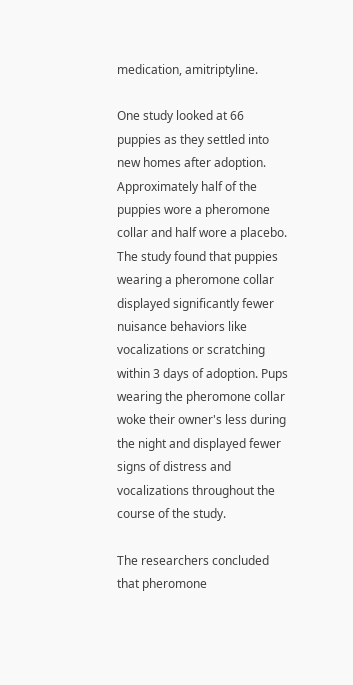medication, amitriptyline.

One study looked at 66 puppies as they settled into new homes after adoption. Approximately half of the puppies wore a pheromone collar and half wore a placebo. The study found that puppies wearing a pheromone collar displayed significantly fewer nuisance behaviors like vocalizations or scratching within 3 days of adoption. Pups wearing the pheromone collar woke their owner's less during the night and displayed fewer signs of distress and vocalizations throughout the course of the study.

The researchers concluded that pheromone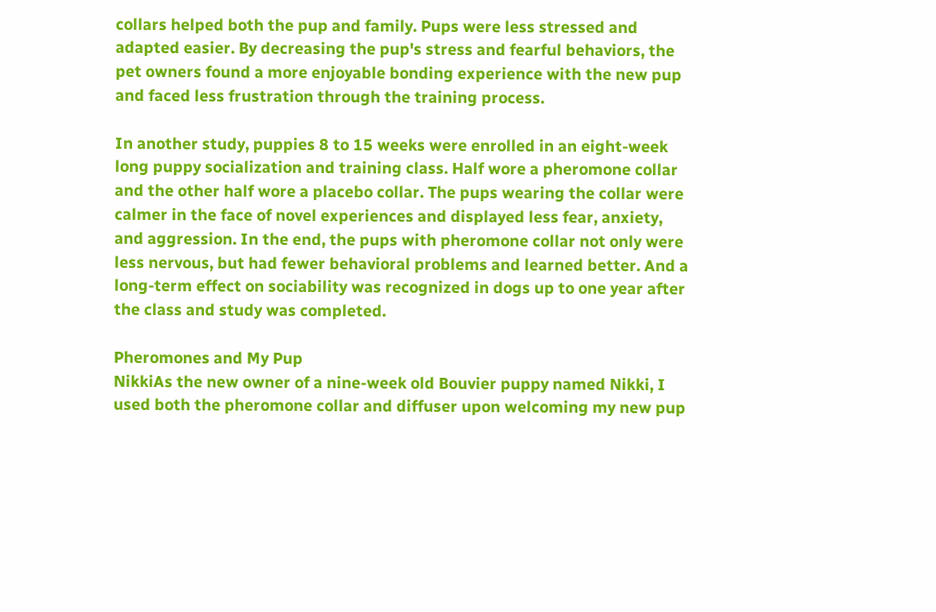collars helped both the pup and family. Pups were less stressed and adapted easier. By decreasing the pup's stress and fearful behaviors, the pet owners found a more enjoyable bonding experience with the new pup and faced less frustration through the training process.

In another study, puppies 8 to 15 weeks were enrolled in an eight-week long puppy socialization and training class. Half wore a pheromone collar and the other half wore a placebo collar. The pups wearing the collar were calmer in the face of novel experiences and displayed less fear, anxiety, and aggression. In the end, the pups with pheromone collar not only were less nervous, but had fewer behavioral problems and learned better. And a long-term effect on sociability was recognized in dogs up to one year after the class and study was completed.

Pheromones and My Pup
NikkiAs the new owner of a nine-week old Bouvier puppy named Nikki, I used both the pheromone collar and diffuser upon welcoming my new pup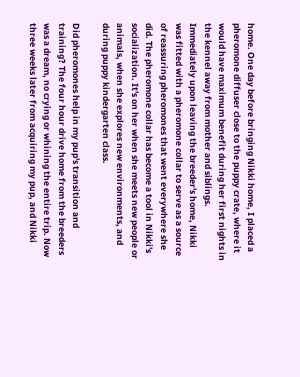home. One day before bringing Nikki home, I placed a pheromone diffuser close to the puppy crate, where it would have maximum benefit during her first nights in the kennel away from mother and siblings. Immediately upon leaving the breeder's home, Nikki was fitted with a pheromone collar to serve as a source of reassuring pheromones that went everywhere she did. The pheromone collar has become a tool in Nikki's socialization. It's on her when she meets new people or animals, when she explores new environments, and during puppy kindergarten class.

Did pheromones help in my pup's transition and training? The four hour drive home from the breeders was a dream, no crying or whining the entire trip. Now three weeks later from acquiring my pup, and Nikki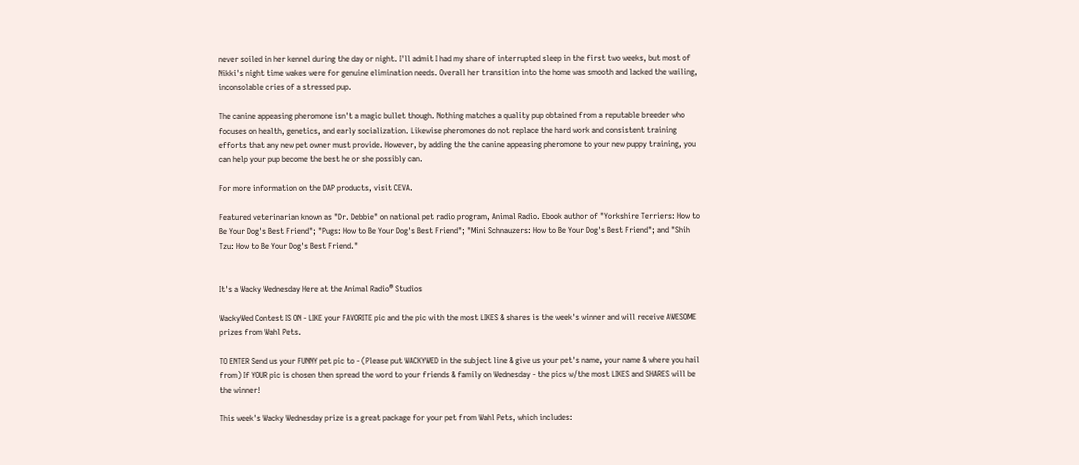never soiled in her kennel during the day or night. I'll admit I had my share of interrupted sleep in the first two weeks, but most of Nikki's night time wakes were for genuine elimination needs. Overall her transition into the home was smooth and lacked the wailing, inconsolable cries of a stressed pup.

The canine appeasing pheromone isn't a magic bullet though. Nothing matches a quality pup obtained from a reputable breeder who focuses on health, genetics, and early socialization. Likewise pheromones do not replace the hard work and consistent training efforts that any new pet owner must provide. However, by adding the the canine appeasing pheromone to your new puppy training, you can help your pup become the best he or she possibly can.

For more information on the DAP products, visit CEVA.

Featured veterinarian known as "Dr. Debbie" on national pet radio program, Animal Radio. Ebook author of "Yorkshire Terriers: How to Be Your Dog's Best Friend"; "Pugs: How to Be Your Dog's Best Friend"; "Mini Schnauzers: How to Be Your Dog's Best Friend"; and "Shih Tzu: How to Be Your Dog's Best Friend."


It's a Wacky Wednesday Here at the Animal Radio® Studios

WackyWed Contest IS ON - LIKE your FAVORITE pic and the pic with the most LIKES & shares is the week's winner and will receive AWESOME prizes from Wahl Pets.

TO ENTER Send us your FUNNY pet pic to - (Please put WACKYWED in the subject line & give us your pet's name, your name & where you hail from) If YOUR pic is chosen then spread the word to your friends & family on Wednesday - the pics w/the most LIKES and SHARES will be the winner!

This week's Wacky Wednesday prize is a great package for your pet from Wahl Pets, which includes: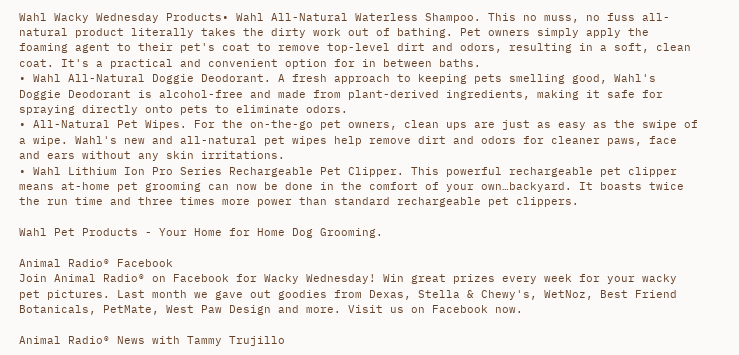Wahl Wacky Wednesday Products• Wahl All-Natural Waterless Shampoo. This no muss, no fuss all-natural product literally takes the dirty work out of bathing. Pet owners simply apply the foaming agent to their pet's coat to remove top-level dirt and odors, resulting in a soft, clean coat. It's a practical and convenient option for in between baths.
• Wahl All-Natural Doggie Deodorant. A fresh approach to keeping pets smelling good, Wahl's Doggie Deodorant is alcohol-free and made from plant-derived ingredients, making it safe for spraying directly onto pets to eliminate odors.
• All-Natural Pet Wipes. For the on-the-go pet owners, clean ups are just as easy as the swipe of a wipe. Wahl's new and all-natural pet wipes help remove dirt and odors for cleaner paws, face and ears without any skin irritations.
• Wahl Lithium Ion Pro Series Rechargeable Pet Clipper. This powerful rechargeable pet clipper means at-home pet grooming can now be done in the comfort of your own…backyard. It boasts twice the run time and three times more power than standard rechargeable pet clippers.

Wahl Pet Products - Your Home for Home Dog Grooming.

Animal Radio® Facebook
Join Animal Radio® on Facebook for Wacky Wednesday! Win great prizes every week for your wacky pet pictures. Last month we gave out goodies from Dexas, Stella & Chewy's, WetNoz, Best Friend Botanicals, PetMate, West Paw Design and more. Visit us on Facebook now.

Animal Radio® News with Tammy Trujillo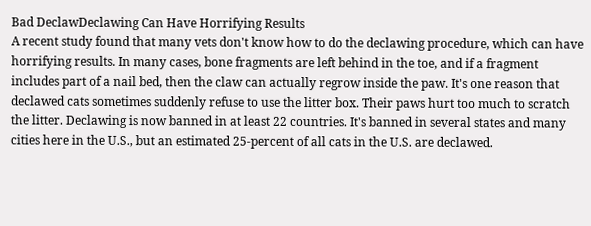Bad DeclawDeclawing Can Have Horrifying Results
A recent study found that many vets don't know how to do the declawing procedure, which can have horrifying results. In many cases, bone fragments are left behind in the toe, and if a fragment includes part of a nail bed, then the claw can actually regrow inside the paw. It's one reason that declawed cats sometimes suddenly refuse to use the litter box. Their paws hurt too much to scratch the litter. Declawing is now banned in at least 22 countries. It's banned in several states and many cities here in the U.S., but an estimated 25-percent of all cats in the U.S. are declawed.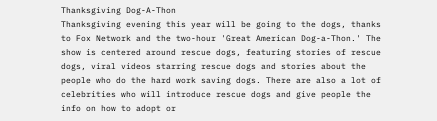Thanksgiving Dog-A-Thon
Thanksgiving evening this year will be going to the dogs, thanks to Fox Network and the two-hour 'Great American Dog-a-Thon.' The show is centered around rescue dogs, featuring stories of rescue dogs, viral videos starring rescue dogs and stories about the people who do the hard work saving dogs. There are also a lot of celebrities who will introduce rescue dogs and give people the info on how to adopt or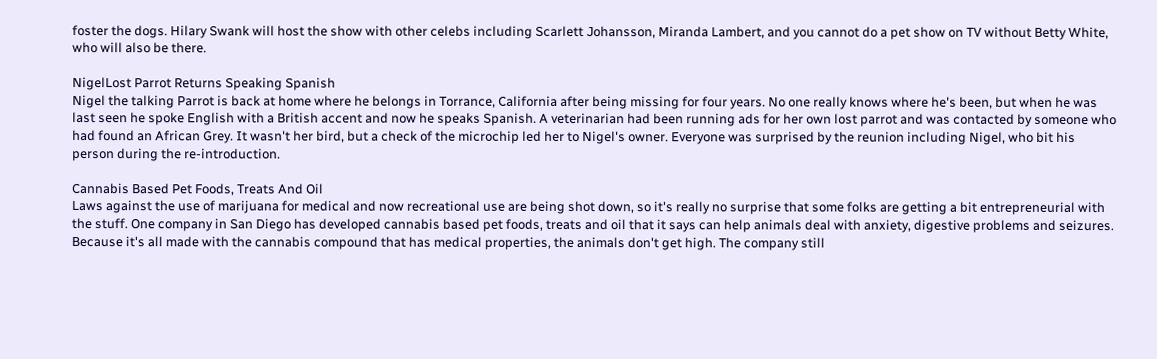foster the dogs. Hilary Swank will host the show with other celebs including Scarlett Johansson, Miranda Lambert, and you cannot do a pet show on TV without Betty White, who will also be there.

NigelLost Parrot Returns Speaking Spanish
Nigel the talking Parrot is back at home where he belongs in Torrance, California after being missing for four years. No one really knows where he's been, but when he was last seen he spoke English with a British accent and now he speaks Spanish. A veterinarian had been running ads for her own lost parrot and was contacted by someone who had found an African Grey. It wasn't her bird, but a check of the microchip led her to Nigel's owner. Everyone was surprised by the reunion including Nigel, who bit his person during the re-introduction.

Cannabis Based Pet Foods, Treats And Oil
Laws against the use of marijuana for medical and now recreational use are being shot down, so it's really no surprise that some folks are getting a bit entrepreneurial with the stuff. One company in San Diego has developed cannabis based pet foods, treats and oil that it says can help animals deal with anxiety, digestive problems and seizures. Because it's all made with the cannabis compound that has medical properties, the animals don't get high. The company still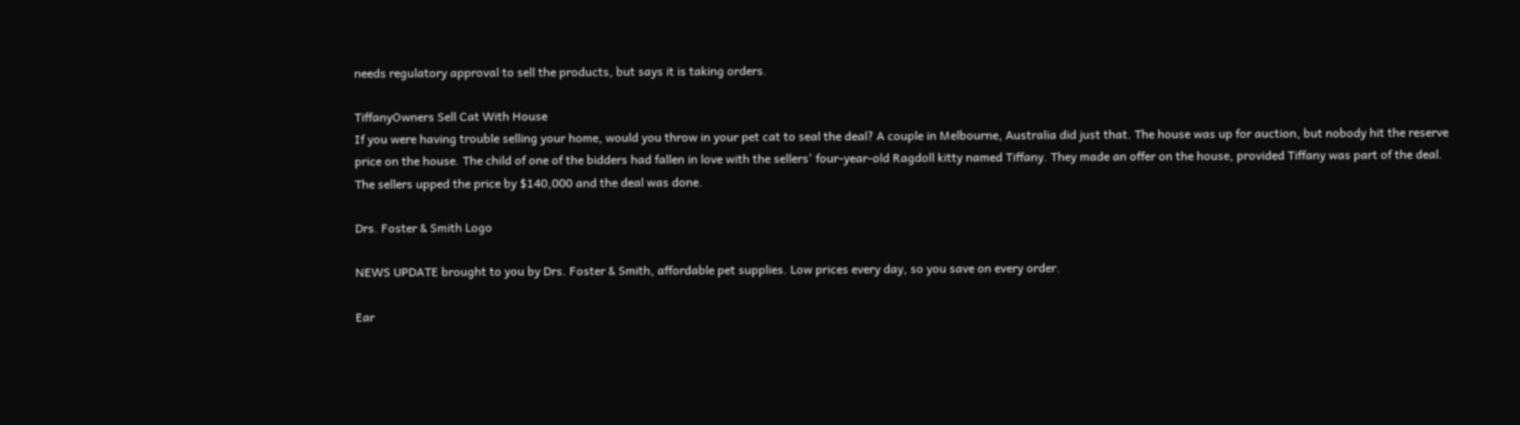needs regulatory approval to sell the products, but says it is taking orders.

TiffanyOwners Sell Cat With House
If you were having trouble selling your home, would you throw in your pet cat to seal the deal? A couple in Melbourne, Australia did just that. The house was up for auction, but nobody hit the reserve price on the house. The child of one of the bidders had fallen in love with the sellers' four-year-old Ragdoll kitty named Tiffany. They made an offer on the house, provided Tiffany was part of the deal. The sellers upped the price by $140,000 and the deal was done.

Drs. Foster & Smith Logo

NEWS UPDATE brought to you by Drs. Foster & Smith, affordable pet supplies. Low prices every day, so you save on every order.

Ear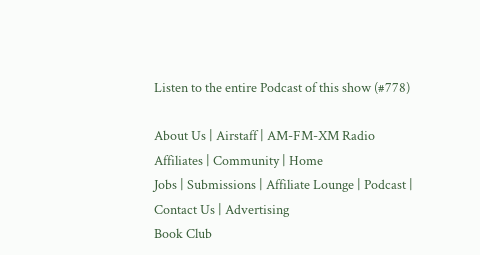Listen to the entire Podcast of this show (#778)

About Us | Airstaff | AM-FM-XM Radio Affiliates | Community | Home
Jobs | Submissions | Affiliate Lounge | Podcast | Contact Us | Advertising
Book Club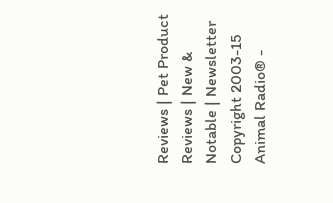Reviews | Pet Product Reviews | New & Notable | Newsletter
Copyright 2003-15 Animal Radio® -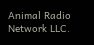Animal Radio Network LLC.